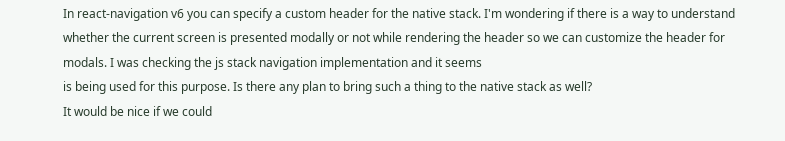In react-navigation v6 you can specify a custom header for the native stack. I'm wondering if there is a way to understand whether the current screen is presented modally or not while rendering the header so we can customize the header for modals. I was checking the js stack navigation implementation and it seems
is being used for this purpose. Is there any plan to bring such a thing to the native stack as well?
It would be nice if we could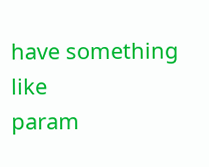have something like
param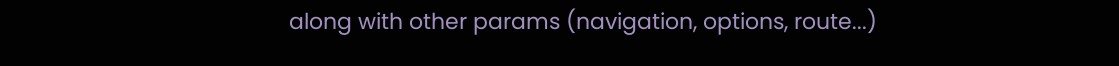along with other params (navigation, options, route...)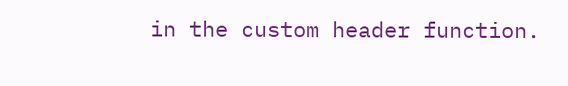in the custom header function.